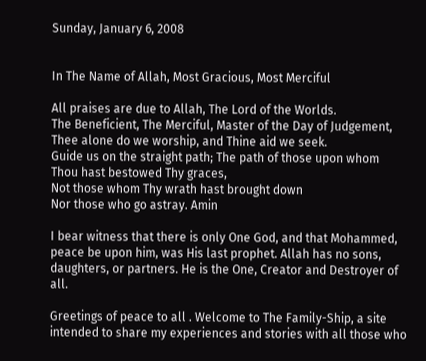Sunday, January 6, 2008


In The Name of Allah, Most Gracious, Most Merciful

All praises are due to Allah, The Lord of the Worlds.
The Beneficient, The Merciful, Master of the Day of Judgement,
Thee alone do we worship, and Thine aid we seek.
Guide us on the straight path; The path of those upon whom
Thou hast bestowed Thy graces,
Not those whom Thy wrath hast brought down
Nor those who go astray. Amin

I bear witness that there is only One God, and that Mohammed, peace be upon him, was His last prophet. Allah has no sons, daughters, or partners. He is the One, Creator and Destroyer of all.

Greetings of peace to all . Welcome to The Family-Ship, a site intended to share my experiences and stories with all those who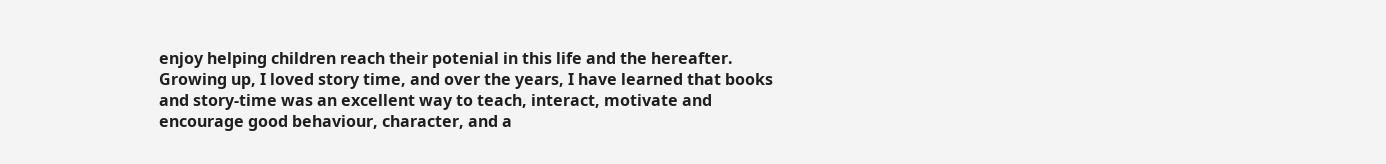enjoy helping children reach their potenial in this life and the hereafter. Growing up, I loved story time, and over the years, I have learned that books and story-time was an excellent way to teach, interact, motivate and encourage good behaviour, character, and a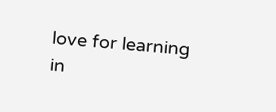love for learning in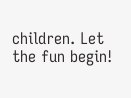children. Let the fun begin!